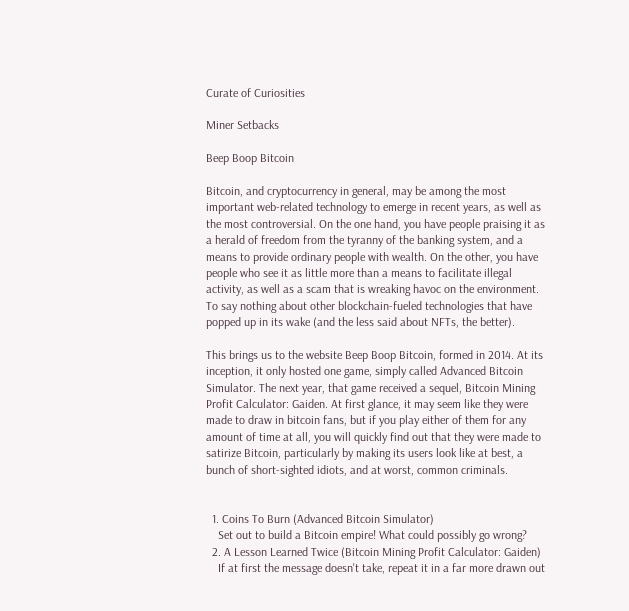Curate of Curiosities

Miner Setbacks

Beep Boop Bitcoin

Bitcoin, and cryptocurrency in general, may be among the most important web-related technology to emerge in recent years, as well as the most controversial. On the one hand, you have people praising it as a herald of freedom from the tyranny of the banking system, and a means to provide ordinary people with wealth. On the other, you have people who see it as little more than a means to facilitate illegal activity, as well as a scam that is wreaking havoc on the environment. To say nothing about other blockchain-fueled technologies that have popped up in its wake (and the less said about NFTs, the better).

This brings us to the website Beep Boop Bitcoin, formed in 2014. At its inception, it only hosted one game, simply called Advanced Bitcoin Simulator. The next year, that game received a sequel, Bitcoin Mining Profit Calculator: Gaiden. At first glance, it may seem like they were made to draw in bitcoin fans, but if you play either of them for any amount of time at all, you will quickly find out that they were made to satirize Bitcoin, particularly by making its users look like at best, a bunch of short-sighted idiots, and at worst, common criminals.


  1. Coins To Burn (Advanced Bitcoin Simulator)
    Set out to build a Bitcoin empire! What could possibly go wrong?
  2. A Lesson Learned Twice (Bitcoin Mining Profit Calculator: Gaiden)
    If at first the message doesn't take, repeat it in a far more drawn out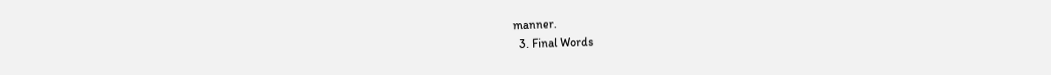manner.
  3. Final Words